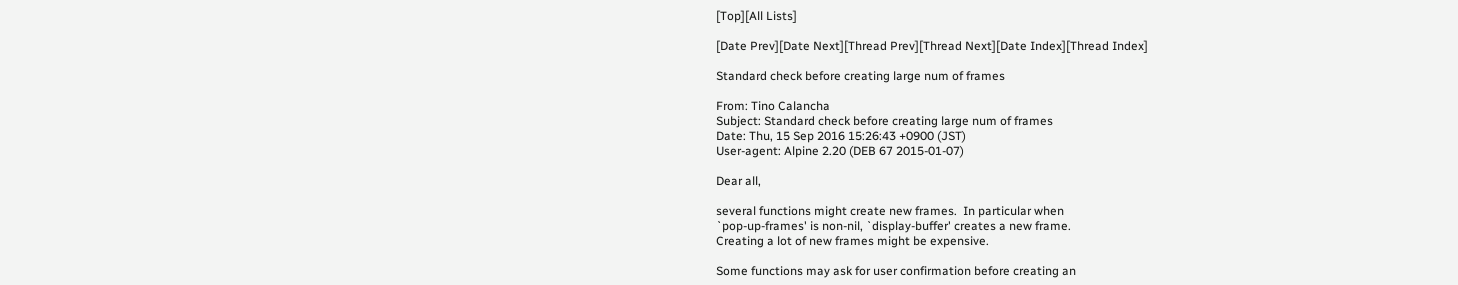[Top][All Lists]

[Date Prev][Date Next][Thread Prev][Thread Next][Date Index][Thread Index]

Standard check before creating large num of frames

From: Tino Calancha
Subject: Standard check before creating large num of frames
Date: Thu, 15 Sep 2016 15:26:43 +0900 (JST)
User-agent: Alpine 2.20 (DEB 67 2015-01-07)

Dear all,

several functions might create new frames.  In particular when
`pop-up-frames' is non-nil, `display-buffer' creates a new frame.
Creating a lot of new frames might be expensive.

Some functions may ask for user confirmation before creating an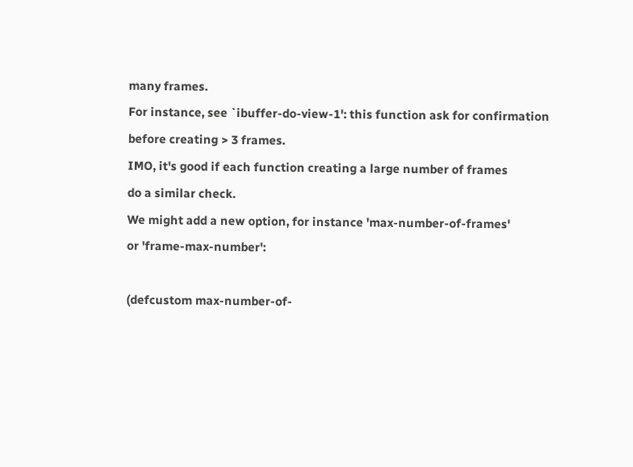many frames.
For instance, see `ibuffer-do-view-1': this function ask for confirmation
before creating > 3 frames.
IMO, it's good if each function creating a large number of frames
do a similar check.
We might add a new option, for instance 'max-number-of-frames'
or 'frame-max-number':

(defcustom max-number-of-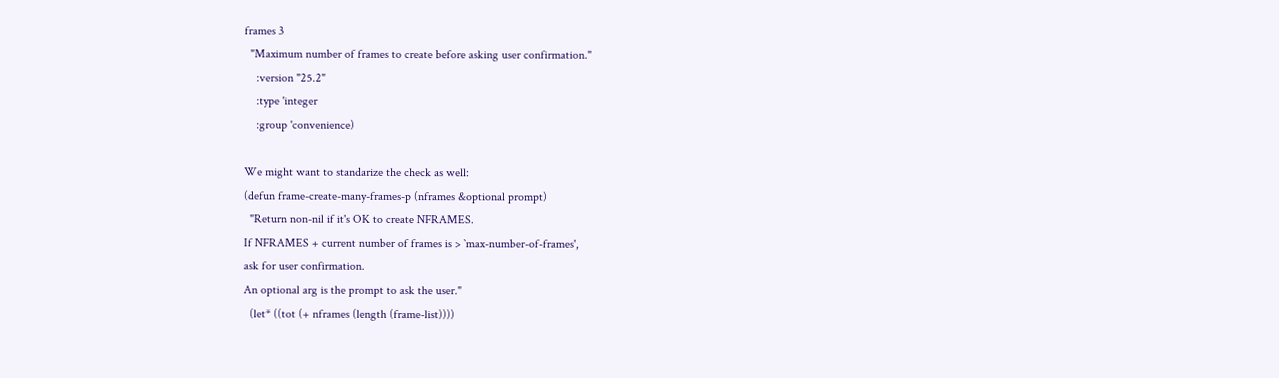frames 3
  "Maximum number of frames to create before asking user confirmation."
    :version "25.2"
    :type 'integer
    :group 'convenience)

We might want to standarize the check as well:
(defun frame-create-many-frames-p (nframes &optional prompt)
  "Return non-nil if it's OK to create NFRAMES.
If NFRAMES + current number of frames is > `max-number-of-frames',
ask for user confirmation.
An optional arg is the prompt to ask the user."
  (let* ((tot (+ nframes (length (frame-list))))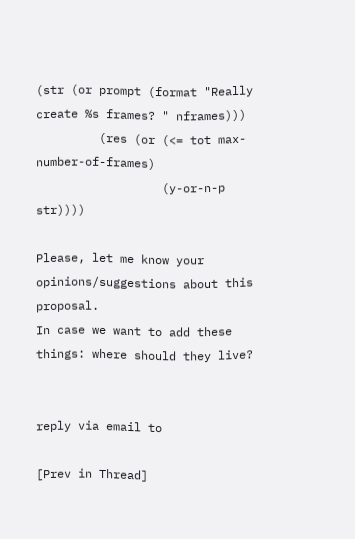(str (or prompt (format "Really create %s frames? " nframes)))
         (res (or (<= tot max-number-of-frames)
                  (y-or-n-p str))))

Please, let me know your opinions/suggestions about this proposal.
In case we want to add these things: where should they live?


reply via email to

[Prev in Thread]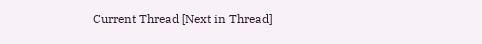Current Thread [Next in Thread]